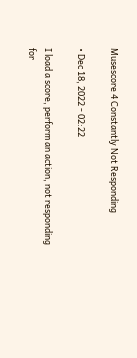Musescore 4 Constantly Not Responding

• Dec 18, 2022 - 02:22

I load a score, perform an action, not responding for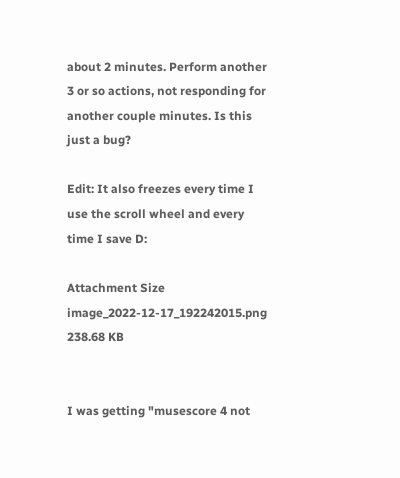about 2 minutes. Perform another 3 or so actions, not responding for another couple minutes. Is this just a bug?

Edit: It also freezes every time I use the scroll wheel and every time I save D:

Attachment Size
image_2022-12-17_192242015.png 238.68 KB


I was getting "musescore 4 not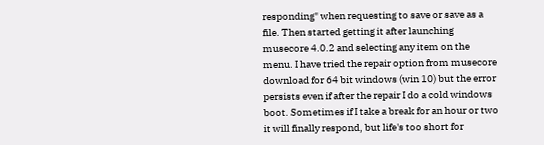responding" when requesting to save or save as a file. Then started getting it after launching musecore 4.0.2 and selecting any item on the menu. I have tried the repair option from musecore download for 64 bit windows (win 10) but the error persists even if after the repair I do a cold windows boot. Sometimes if I take a break for an hour or two it will finally respond, but life's too short for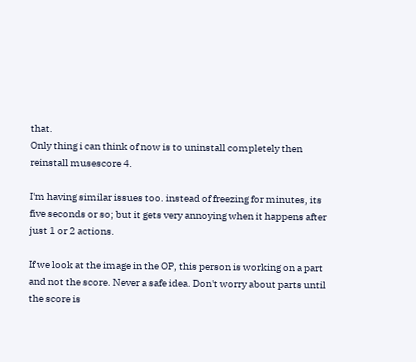that.
Only thing i can think of now is to uninstall completely then reinstall musescore 4.

I'm having similar issues too. instead of freezing for minutes, its five seconds or so; but it gets very annoying when it happens after just 1 or 2 actions.

If we look at the image in the OP, this person is working on a part and not the score. Never a safe idea. Don't worry about parts until the score is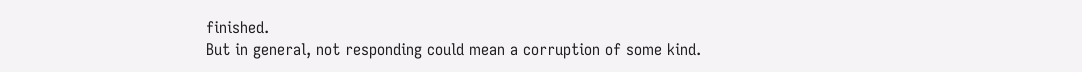finished.
But in general, not responding could mean a corruption of some kind.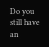Do you still have an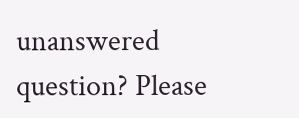unanswered question? Please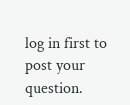log in first to post your question.